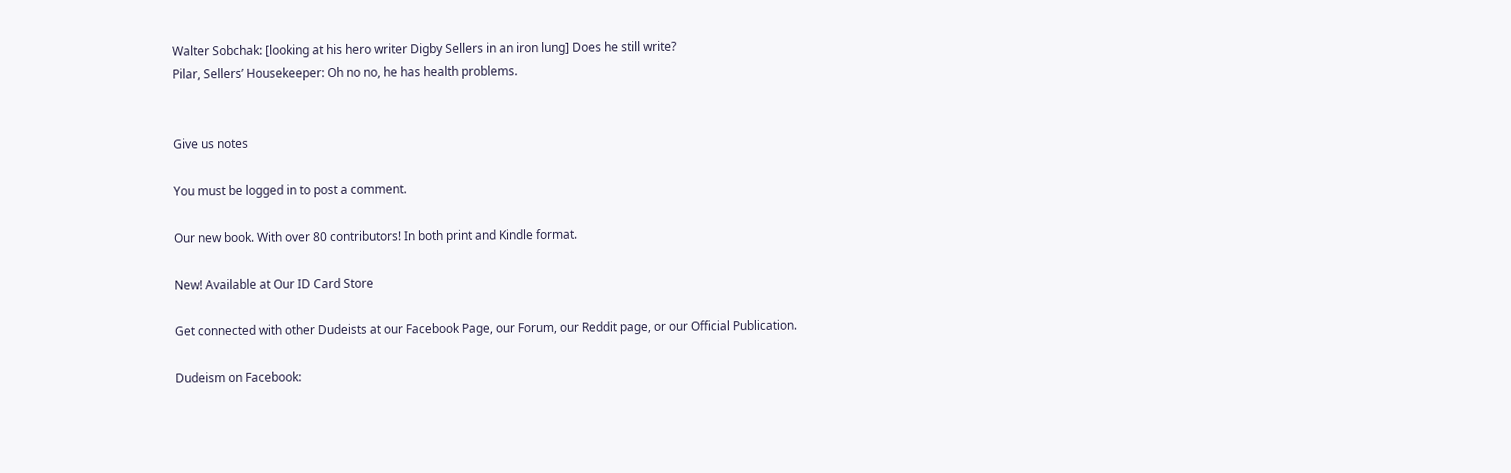Walter Sobchak: [looking at his hero writer Digby Sellers in an iron lung] Does he still write?
Pilar, Sellers’ Housekeeper: Oh no no, he has health problems.


Give us notes

You must be logged in to post a comment.

Our new book. With over 80 contributors! In both print and Kindle format.

New! Available at Our ID Card Store

Get connected with other Dudeists at our Facebook Page, our Forum, our Reddit page, or our Official Publication.

Dudeism on Facebook: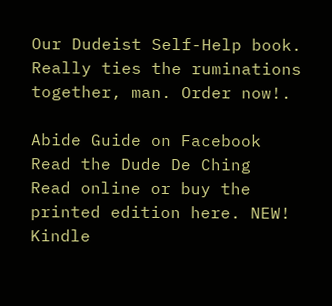Our Dudeist Self-Help book. Really ties the ruminations together, man. Order now!.

Abide Guide on Facebook
Read the Dude De Ching
Read online or buy the printed edition here. NEW! Kindle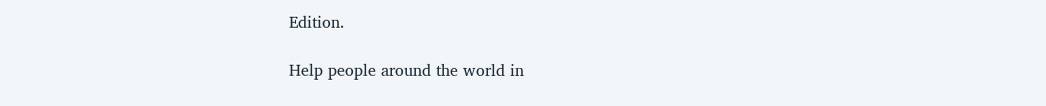Edition.

Help people around the world in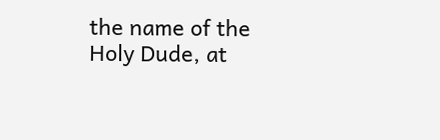the name of the Holy Dude, at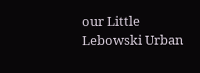our Little Lebowski Urban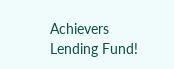Achievers Lending Fund!